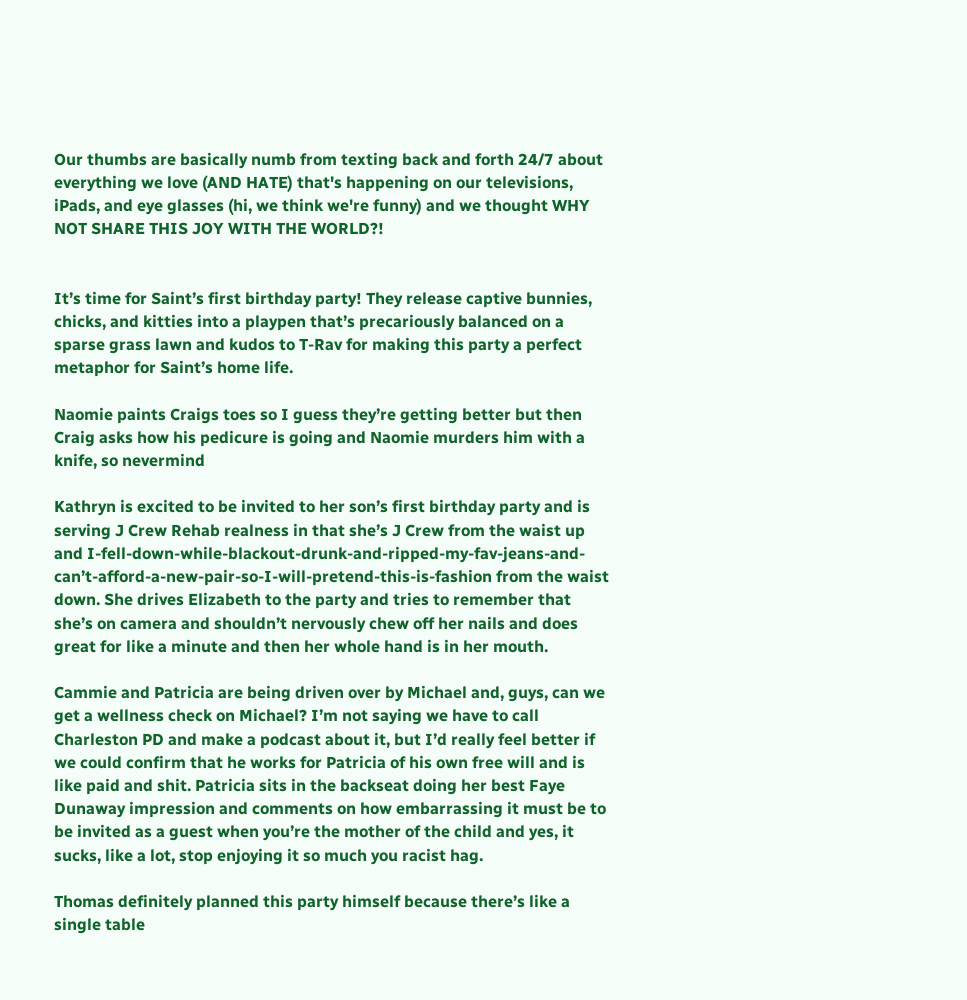Our thumbs are basically numb from texting back and forth 24/7 about everything we love (AND HATE) that's happening on our televisions, iPads, and eye glasses (hi, we think we're funny) and we thought WHY NOT SHARE THIS JOY WITH THE WORLD?!


It’s time for Saint’s first birthday party! They release captive bunnies, chicks, and kitties into a playpen that’s precariously balanced on a sparse grass lawn and kudos to T-Rav for making this party a perfect metaphor for Saint’s home life.

Naomie paints Craigs toes so I guess they’re getting better but then Craig asks how his pedicure is going and Naomie murders him with a knife, so nevermind

Kathryn is excited to be invited to her son’s first birthday party and is serving J Crew Rehab realness in that she’s J Crew from the waist up and I-fell-down-while-blackout-drunk-and-ripped-my-fav-jeans-and-can’t-afford-a-new-pair-so-I-will-pretend-this-is-fashion from the waist down. She drives Elizabeth to the party and tries to remember that she’s on camera and shouldn’t nervously chew off her nails and does great for like a minute and then her whole hand is in her mouth.

Cammie and Patricia are being driven over by Michael and, guys, can we get a wellness check on Michael? I’m not saying we have to call Charleston PD and make a podcast about it, but I’d really feel better if we could confirm that he works for Patricia of his own free will and is like paid and shit. Patricia sits in the backseat doing her best Faye Dunaway impression and comments on how embarrassing it must be to be invited as a guest when you’re the mother of the child and yes, it sucks, like a lot, stop enjoying it so much you racist hag.

Thomas definitely planned this party himself because there’s like a single table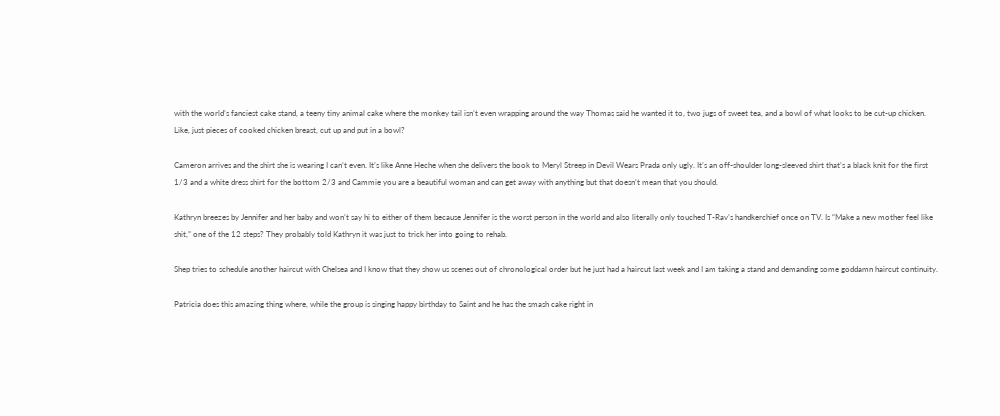with the world’s fanciest cake stand, a teeny tiny animal cake where the monkey tail isn’t even wrapping around the way Thomas said he wanted it to, two jugs of sweet tea, and a bowl of what looks to be cut-up chicken. Like, just pieces of cooked chicken breast, cut up and put in a bowl?

Cameron arrives and the shirt she is wearing I can’t even. It’s like Anne Heche when she delivers the book to Meryl Streep in Devil Wears Prada only ugly. It’s an off-shoulder long-sleeved shirt that’s a black knit for the first 1/3 and a white dress shirt for the bottom 2/3 and Cammie you are a beautiful woman and can get away with anything but that doesn’t mean that you should.

Kathryn breezes by Jennifer and her baby and won’t say hi to either of them because Jennifer is the worst person in the world and also literally only touched T-Rav’s handkerchief once on TV. Is “Make a new mother feel like shit,” one of the 12 steps? They probably told Kathryn it was just to trick her into going to rehab.

Shep tries to schedule another haircut with Chelsea and I know that they show us scenes out of chronological order but he just had a haircut last week and I am taking a stand and demanding some goddamn haircut continuity.

Patricia does this amazing thing where, while the group is singing happy birthday to Saint and he has the smash cake right in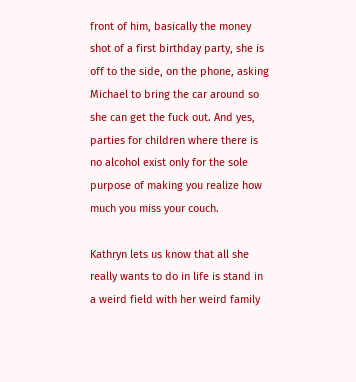front of him, basically the money shot of a first birthday party, she is off to the side, on the phone, asking Michael to bring the car around so she can get the fuck out. And yes, parties for children where there is no alcohol exist only for the sole purpose of making you realize how much you miss your couch.

Kathryn lets us know that all she really wants to do in life is stand in a weird field with her weird family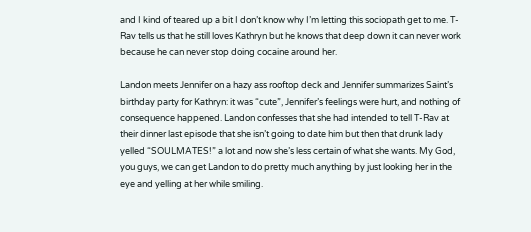and I kind of teared up a bit I don’t know why I’m letting this sociopath get to me. T-Rav tells us that he still loves Kathryn but he knows that deep down it can never work because he can never stop doing cocaine around her.

Landon meets Jennifer on a hazy ass rooftop deck and Jennifer summarizes Saint’s birthday party for Kathryn: it was “cute”, Jennifer’s feelings were hurt, and nothing of consequence happened. Landon confesses that she had intended to tell T-Rav at their dinner last episode that she isn’t going to date him but then that drunk lady yelled “SOULMATES!” a lot and now she’s less certain of what she wants. My God, you guys, we can get Landon to do pretty much anything by just looking her in the eye and yelling at her while smiling.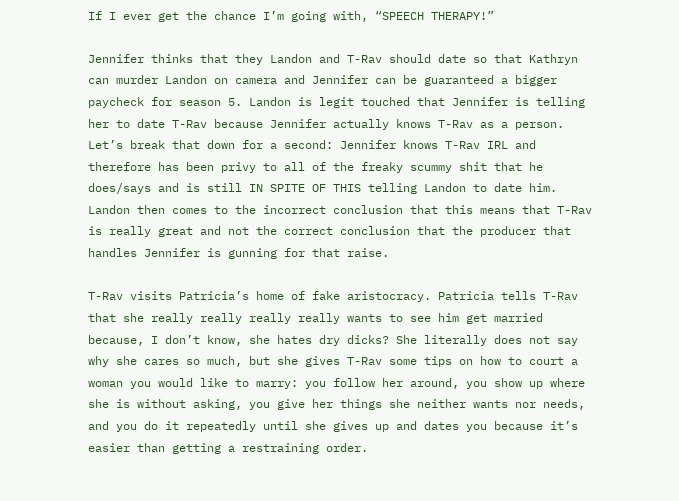If I ever get the chance I’m going with, “SPEECH THERAPY!”

Jennifer thinks that they Landon and T-Rav should date so that Kathryn can murder Landon on camera and Jennifer can be guaranteed a bigger paycheck for season 5. Landon is legit touched that Jennifer is telling her to date T-Rav because Jennifer actually knows T-Rav as a person. Let’s break that down for a second: Jennifer knows T-Rav IRL and therefore has been privy to all of the freaky scummy shit that he does/says and is still IN SPITE OF THIS telling Landon to date him. Landon then comes to the incorrect conclusion that this means that T-Rav is really great and not the correct conclusion that the producer that handles Jennifer is gunning for that raise.

T-Rav visits Patricia’s home of fake aristocracy. Patricia tells T-Rav that she really really really really wants to see him get married because, I don’t know, she hates dry dicks? She literally does not say why she cares so much, but she gives T-Rav some tips on how to court a woman you would like to marry: you follow her around, you show up where she is without asking, you give her things she neither wants nor needs, and you do it repeatedly until she gives up and dates you because it’s easier than getting a restraining order.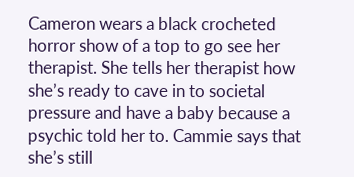Cameron wears a black crocheted horror show of a top to go see her therapist. She tells her therapist how she’s ready to cave in to societal pressure and have a baby because a psychic told her to. Cammie says that she’s still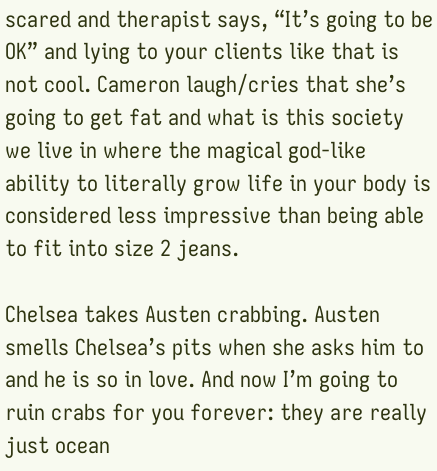scared and therapist says, “It’s going to be OK” and lying to your clients like that is not cool. Cameron laugh/cries that she’s going to get fat and what is this society we live in where the magical god-like ability to literally grow life in your body is considered less impressive than being able to fit into size 2 jeans.

Chelsea takes Austen crabbing. Austen smells Chelsea’s pits when she asks him to and he is so in love. And now I’m going to ruin crabs for you forever: they are really just ocean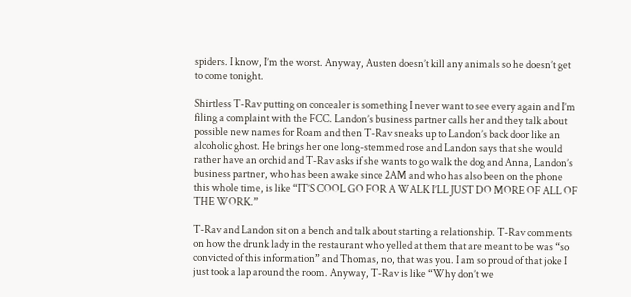spiders. I know, I’m the worst. Anyway, Austen doesn’t kill any animals so he doesn’t get to come tonight.

Shirtless T-Rav putting on concealer is something I never want to see every again and I’m filing a complaint with the FCC. Landon’s business partner calls her and they talk about possible new names for Roam and then T-Rav sneaks up to Landon’s back door like an alcoholic ghost. He brings her one long-stemmed rose and Landon says that she would rather have an orchid and T-Rav asks if she wants to go walk the dog and Anna, Landon’s business partner, who has been awake since 2AM and who has also been on the phone this whole time, is like “IT’S COOL GO FOR A WALK I’LL JUST DO MORE OF ALL OF THE WORK.”

T-Rav and Landon sit on a bench and talk about starting a relationship. T-Rav comments on how the drunk lady in the restaurant who yelled at them that are meant to be was “so convicted of this information” and Thomas, no, that was you. I am so proud of that joke I just took a lap around the room. Anyway, T-Rav is like “Why don’t we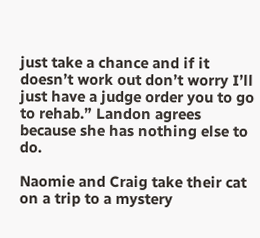just take a chance and if it doesn’t work out don’t worry I’ll just have a judge order you to go to rehab.” Landon agrees because she has nothing else to do.

Naomie and Craig take their cat on a trip to a mystery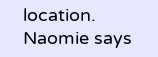location. Naomie says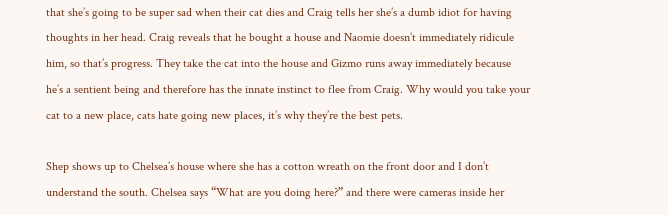that she’s going to be super sad when their cat dies and Craig tells her she’s a dumb idiot for having thoughts in her head. Craig reveals that he bought a house and Naomie doesn’t immediately ridicule him, so that’s progress. They take the cat into the house and Gizmo runs away immediately because he’s a sentient being and therefore has the innate instinct to flee from Craig. Why would you take your cat to a new place, cats hate going new places, it’s why they’re the best pets.

Shep shows up to Chelsea’s house where she has a cotton wreath on the front door and I don’t understand the south. Chelsea says “What are you doing here?” and there were cameras inside her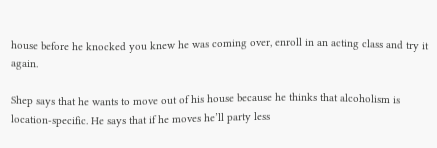house before he knocked you knew he was coming over, enroll in an acting class and try it again.

Shep says that he wants to move out of his house because he thinks that alcoholism is location-specific. He says that if he moves he’ll party less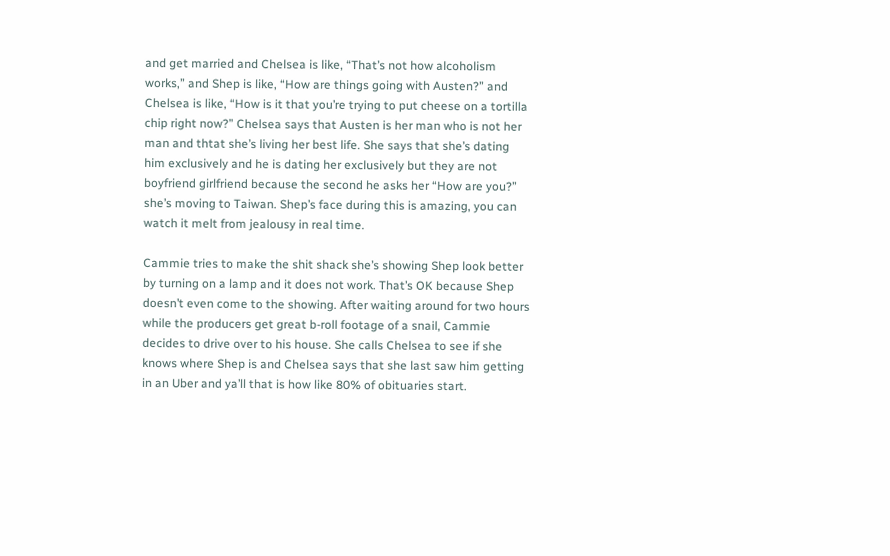and get married and Chelsea is like, “That’s not how alcoholism works,” and Shep is like, “How are things going with Austen?” and Chelsea is like, “How is it that you’re trying to put cheese on a tortilla chip right now?” Chelsea says that Austen is her man who is not her man and thtat she’s living her best life. She says that she’s dating him exclusively and he is dating her exclusively but they are not boyfriend girlfriend because the second he asks her “How are you?” she’s moving to Taiwan. Shep’s face during this is amazing, you can watch it melt from jealousy in real time.

Cammie tries to make the shit shack she’s showing Shep look better by turning on a lamp and it does not work. That’s OK because Shep doesn’t even come to the showing. After waiting around for two hours while the producers get great b-roll footage of a snail, Cammie decides to drive over to his house. She calls Chelsea to see if she knows where Shep is and Chelsea says that she last saw him getting in an Uber and ya’ll that is how like 80% of obituaries start.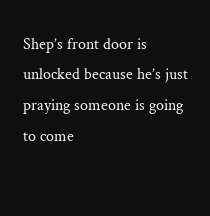Shep’s front door is unlocked because he’s just praying someone is going to come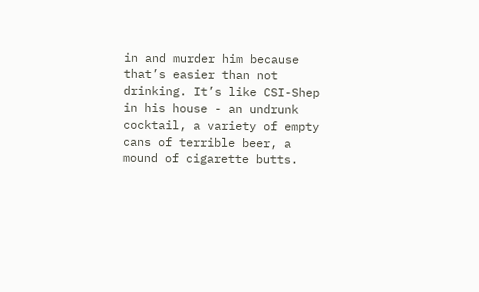in and murder him because that’s easier than not drinking. It’s like CSI-Shep in his house - an undrunk cocktail, a variety of empty cans of terrible beer, a mound of cigarette butts.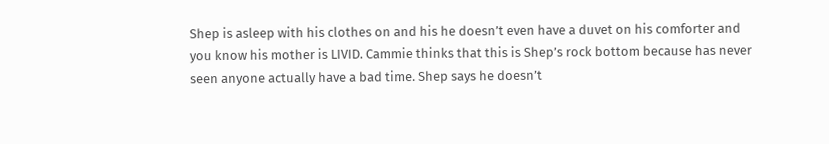Shep is asleep with his clothes on and his he doesn’t even have a duvet on his comforter and you know his mother is LIVID. Cammie thinks that this is Shep’s rock bottom because has never seen anyone actually have a bad time. Shep says he doesn’t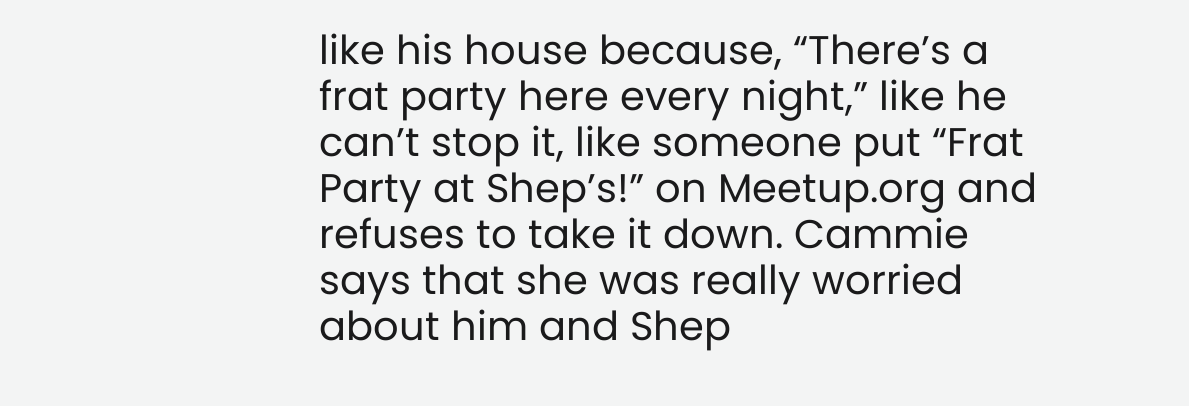like his house because, “There’s a frat party here every night,” like he can’t stop it, like someone put “Frat Party at Shep’s!” on Meetup.org and refuses to take it down. Cammie says that she was really worried about him and Shep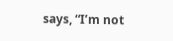says, “I’m not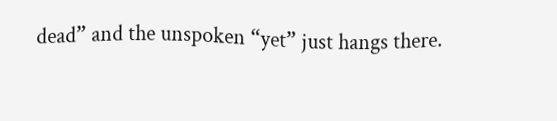dead” and the unspoken “yet” just hangs there.